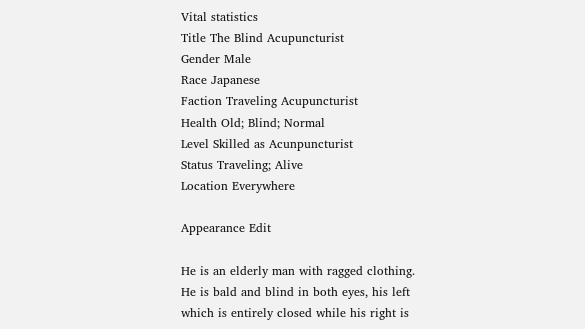Vital statistics
Title The Blind Acupuncturist
Gender Male
Race Japanese
Faction Traveling Acupuncturist
Health Old; Blind; Normal
Level Skilled as Acunpuncturist
Status Traveling; Alive
Location Everywhere

Appearance Edit

He is an elderly man with ragged clothing. He is bald and blind in both eyes, his left which is entirely closed while his right is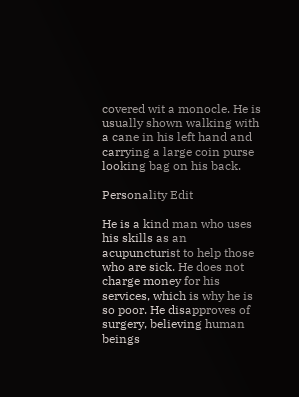covered wit a monocle. He is usually shown walking with a cane in his left hand and carrying a large coin purse looking bag on his back.

Personality Edit

He is a kind man who uses his skills as an acupuncturist to help those who are sick. He does not charge money for his services, which is why he is so poor. He disapproves of surgery, believing human beings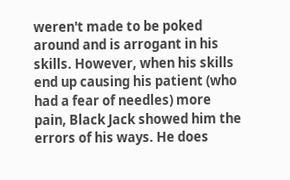weren't made to be poked around and is arrogant in his skills. However, when his skills end up causing his patient (who had a fear of needles) more pain, Black Jack showed him the errors of his ways. He does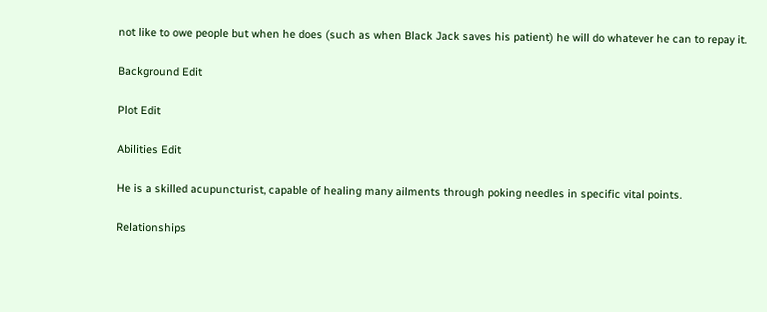not like to owe people but when he does (such as when Black Jack saves his patient) he will do whatever he can to repay it.

Background Edit

Plot Edit

Abilities Edit

He is a skilled acupuncturist, capable of healing many ailments through poking needles in specific vital points.

Relationships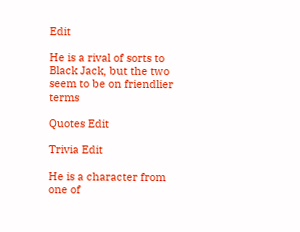Edit

He is a rival of sorts to Black Jack, but the two seem to be on friendlier terms

Quotes Edit

Trivia Edit

He is a character from one of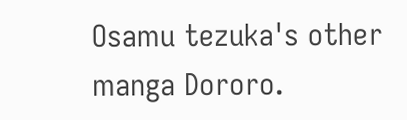Osamu tezuka's other manga Dororo.